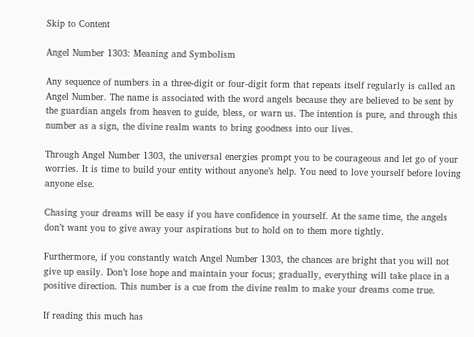Skip to Content

Angel Number 1303: Meaning and Symbolism

Any sequence of numbers in a three-digit or four-digit form that repeats itself regularly is called an Angel Number. The name is associated with the word angels because they are believed to be sent by the guardian angels from heaven to guide, bless, or warn us. The intention is pure, and through this number as a sign, the divine realm wants to bring goodness into our lives.

Through Angel Number 1303, the universal energies prompt you to be courageous and let go of your worries. It is time to build your entity without anyone’s help. You need to love yourself before loving anyone else.

Chasing your dreams will be easy if you have confidence in yourself. At the same time, the angels don’t want you to give away your aspirations but to hold on to them more tightly.

Furthermore, if you constantly watch Angel Number 1303, the chances are bright that you will not give up easily. Don’t lose hope and maintain your focus; gradually, everything will take place in a positive direction. This number is a cue from the divine realm to make your dreams come true.

If reading this much has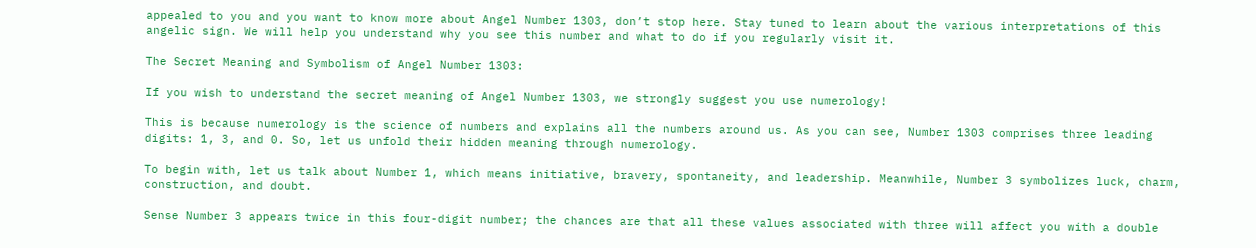appealed to you and you want to know more about Angel Number 1303, don’t stop here. Stay tuned to learn about the various interpretations of this angelic sign. We will help you understand why you see this number and what to do if you regularly visit it.

The Secret Meaning and Symbolism of Angel Number 1303:

If you wish to understand the secret meaning of Angel Number 1303, we strongly suggest you use numerology!

This is because numerology is the science of numbers and explains all the numbers around us. As you can see, Number 1303 comprises three leading digits: 1, 3, and 0. So, let us unfold their hidden meaning through numerology.

To begin with, let us talk about Number 1, which means initiative, bravery, spontaneity, and leadership. Meanwhile, Number 3 symbolizes luck, charm, construction, and doubt.

Sense Number 3 appears twice in this four-digit number; the chances are that all these values associated with three will affect you with a double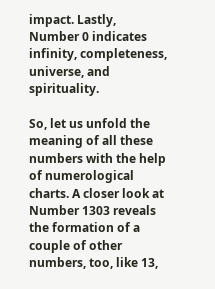impact. Lastly, Number 0 indicates infinity, completeness, universe, and spirituality.

So, let us unfold the meaning of all these numbers with the help of numerological charts. A closer look at Number 1303 reveals the formation of a couple of other numbers, too, like 13,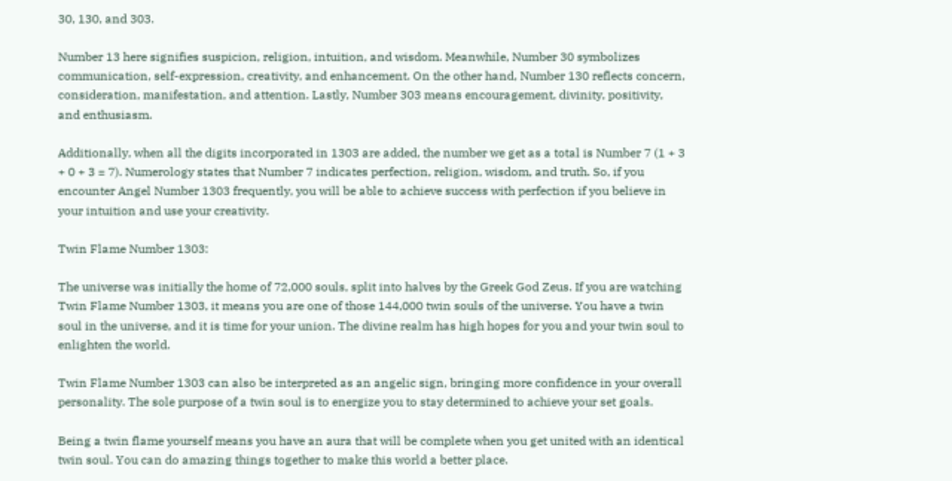30, 130, and 303.

Number 13 here signifies suspicion, religion, intuition, and wisdom. Meanwhile, Number 30 symbolizes communication, self-expression, creativity, and enhancement. On the other hand, Number 130 reflects concern, consideration, manifestation, and attention. Lastly, Number 303 means encouragement, divinity, positivity, and enthusiasm.

Additionally, when all the digits incorporated in 1303 are added, the number we get as a total is Number 7 (1 + 3 + 0 + 3 = 7). Numerology states that Number 7 indicates perfection, religion, wisdom, and truth. So, if you encounter Angel Number 1303 frequently, you will be able to achieve success with perfection if you believe in your intuition and use your creativity.

Twin Flame Number 1303:

The universe was initially the home of 72,000 souls, split into halves by the Greek God Zeus. If you are watching Twin Flame Number 1303, it means you are one of those 144,000 twin souls of the universe. You have a twin soul in the universe, and it is time for your union. The divine realm has high hopes for you and your twin soul to enlighten the world.

Twin Flame Number 1303 can also be interpreted as an angelic sign, bringing more confidence in your overall personality. The sole purpose of a twin soul is to energize you to stay determined to achieve your set goals.

Being a twin flame yourself means you have an aura that will be complete when you get united with an identical twin soul. You can do amazing things together to make this world a better place.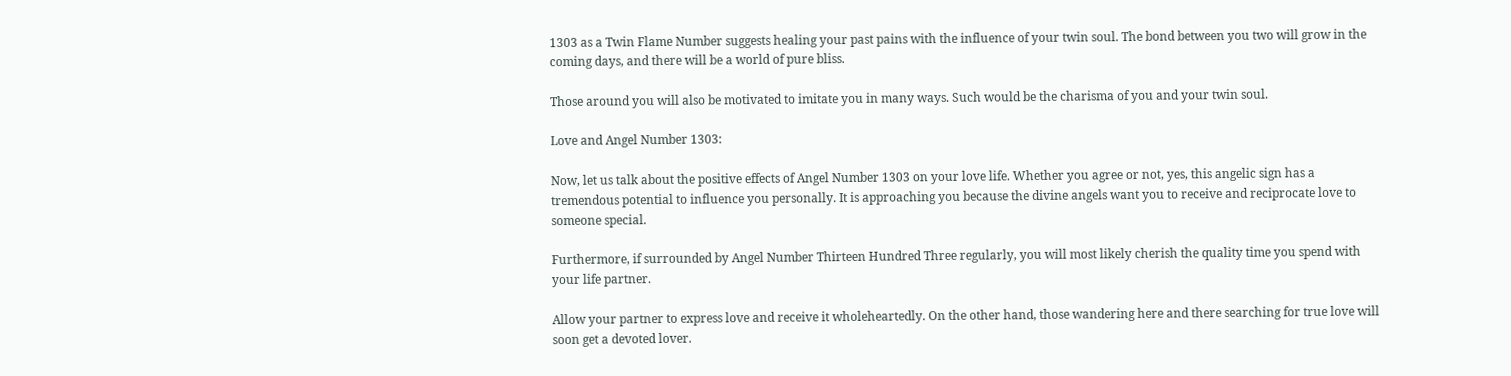1303 as a Twin Flame Number suggests healing your past pains with the influence of your twin soul. The bond between you two will grow in the coming days, and there will be a world of pure bliss.

Those around you will also be motivated to imitate you in many ways. Such would be the charisma of you and your twin soul.

Love and Angel Number 1303:

Now, let us talk about the positive effects of Angel Number 1303 on your love life. Whether you agree or not, yes, this angelic sign has a tremendous potential to influence you personally. It is approaching you because the divine angels want you to receive and reciprocate love to someone special.

Furthermore, if surrounded by Angel Number Thirteen Hundred Three regularly, you will most likely cherish the quality time you spend with your life partner.

Allow your partner to express love and receive it wholeheartedly. On the other hand, those wandering here and there searching for true love will soon get a devoted lover.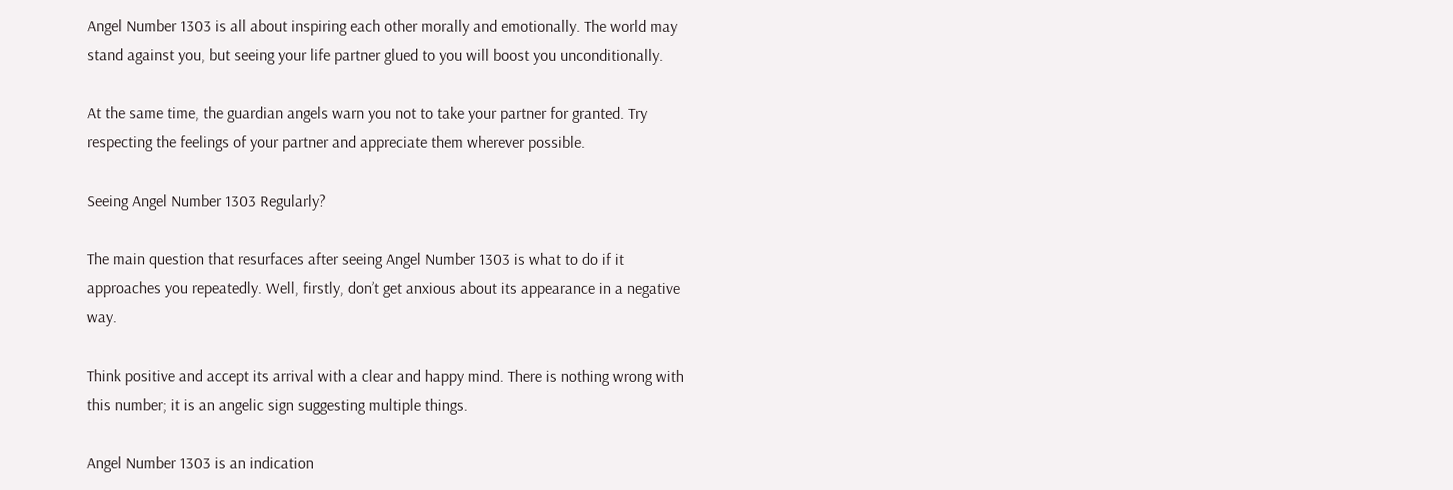Angel Number 1303 is all about inspiring each other morally and emotionally. The world may stand against you, but seeing your life partner glued to you will boost you unconditionally.

At the same time, the guardian angels warn you not to take your partner for granted. Try respecting the feelings of your partner and appreciate them wherever possible.

Seeing Angel Number 1303 Regularly?

The main question that resurfaces after seeing Angel Number 1303 is what to do if it approaches you repeatedly. Well, firstly, don’t get anxious about its appearance in a negative way.

Think positive and accept its arrival with a clear and happy mind. There is nothing wrong with this number; it is an angelic sign suggesting multiple things.

Angel Number 1303 is an indication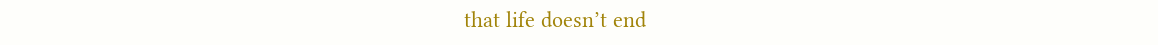that life doesn’t end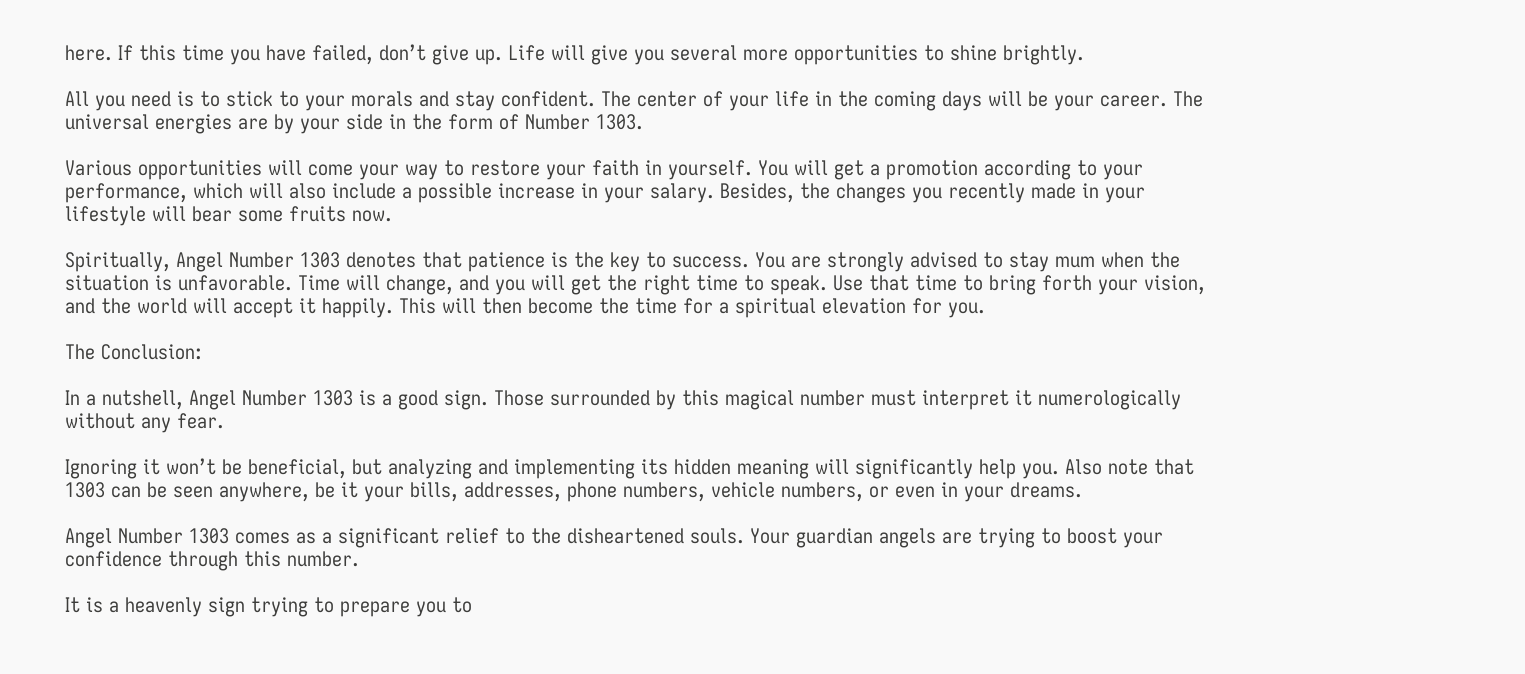here. If this time you have failed, don’t give up. Life will give you several more opportunities to shine brightly.

All you need is to stick to your morals and stay confident. The center of your life in the coming days will be your career. The universal energies are by your side in the form of Number 1303.

Various opportunities will come your way to restore your faith in yourself. You will get a promotion according to your performance, which will also include a possible increase in your salary. Besides, the changes you recently made in your lifestyle will bear some fruits now.

Spiritually, Angel Number 1303 denotes that patience is the key to success. You are strongly advised to stay mum when the situation is unfavorable. Time will change, and you will get the right time to speak. Use that time to bring forth your vision, and the world will accept it happily. This will then become the time for a spiritual elevation for you.

The Conclusion:

In a nutshell, Angel Number 1303 is a good sign. Those surrounded by this magical number must interpret it numerologically without any fear.

Ignoring it won’t be beneficial, but analyzing and implementing its hidden meaning will significantly help you. Also note that 1303 can be seen anywhere, be it your bills, addresses, phone numbers, vehicle numbers, or even in your dreams.

Angel Number 1303 comes as a significant relief to the disheartened souls. Your guardian angels are trying to boost your confidence through this number.

It is a heavenly sign trying to prepare you to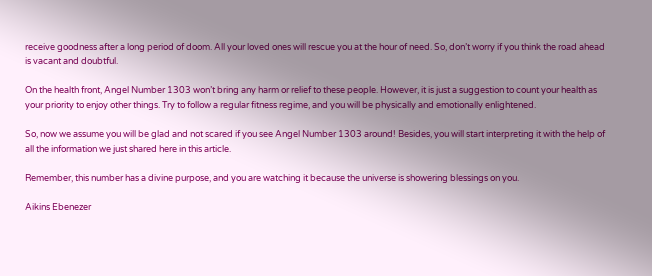receive goodness after a long period of doom. All your loved ones will rescue you at the hour of need. So, don’t worry if you think the road ahead is vacant and doubtful.

On the health front, Angel Number 1303 won’t bring any harm or relief to these people. However, it is just a suggestion to count your health as your priority to enjoy other things. Try to follow a regular fitness regime, and you will be physically and emotionally enlightened.

So, now we assume you will be glad and not scared if you see Angel Number 1303 around! Besides, you will start interpreting it with the help of all the information we just shared here in this article.

Remember, this number has a divine purpose, and you are watching it because the universe is showering blessings on you.

Aikins Ebenezer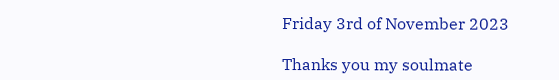Friday 3rd of November 2023

Thanks you my soulmate